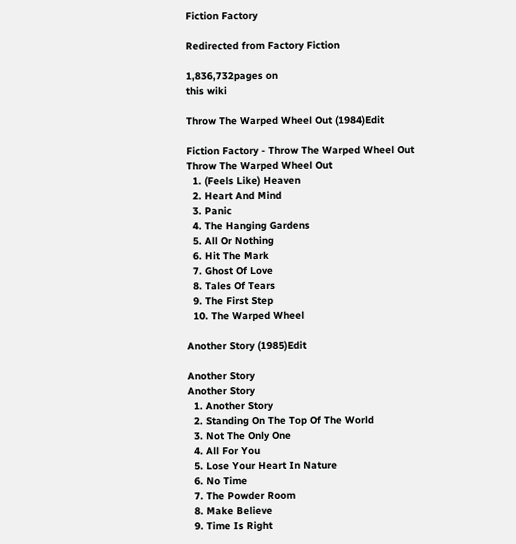Fiction Factory

Redirected from Factory Fiction

1,836,732pages on
this wiki

Throw The Warped Wheel Out (1984)Edit

Fiction Factory - Throw The Warped Wheel Out
Throw The Warped Wheel Out
  1. (Feels Like) Heaven
  2. Heart And Mind
  3. Panic
  4. The Hanging Gardens
  5. All Or Nothing
  6. Hit The Mark
  7. Ghost Of Love
  8. Tales Of Tears
  9. The First Step
  10. The Warped Wheel

Another Story (1985)Edit

Another Story
Another Story
  1. Another Story
  2. Standing On The Top Of The World
  3. Not The Only One
  4. All For You
  5. Lose Your Heart In Nature
  6. No Time
  7. The Powder Room
  8. Make Believe
  9. Time Is Right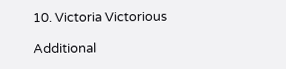10. Victoria Victorious

Additional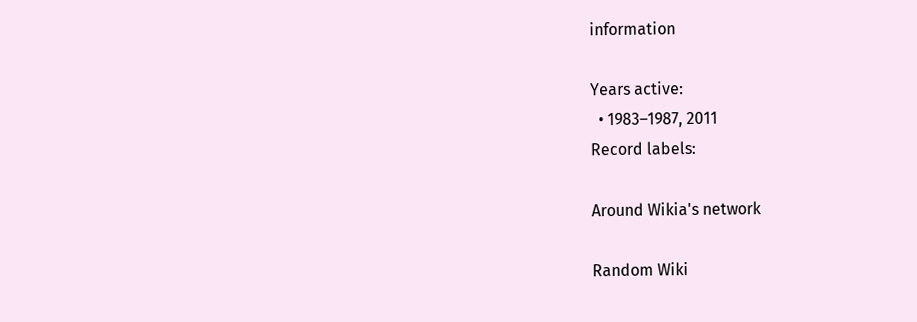information

Years active:
  • 1983–1987, 2011
Record labels:

Around Wikia's network

Random Wiki